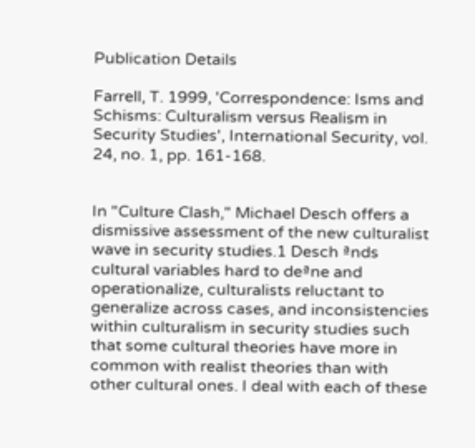Publication Details

Farrell, T. 1999, 'Correspondence: Isms and Schisms: Culturalism versus Realism in Security Studies', International Security, vol. 24, no. 1, pp. 161-168.


In "Culture Clash," Michael Desch offers a dismissive assessment of the new culturalist wave in security studies.1 Desch ªnds cultural variables hard to deªne and operationalize, culturalists reluctant to generalize across cases, and inconsistencies within culturalism in security studies such that some cultural theories have more in common with realist theories than with other cultural ones. I deal with each of these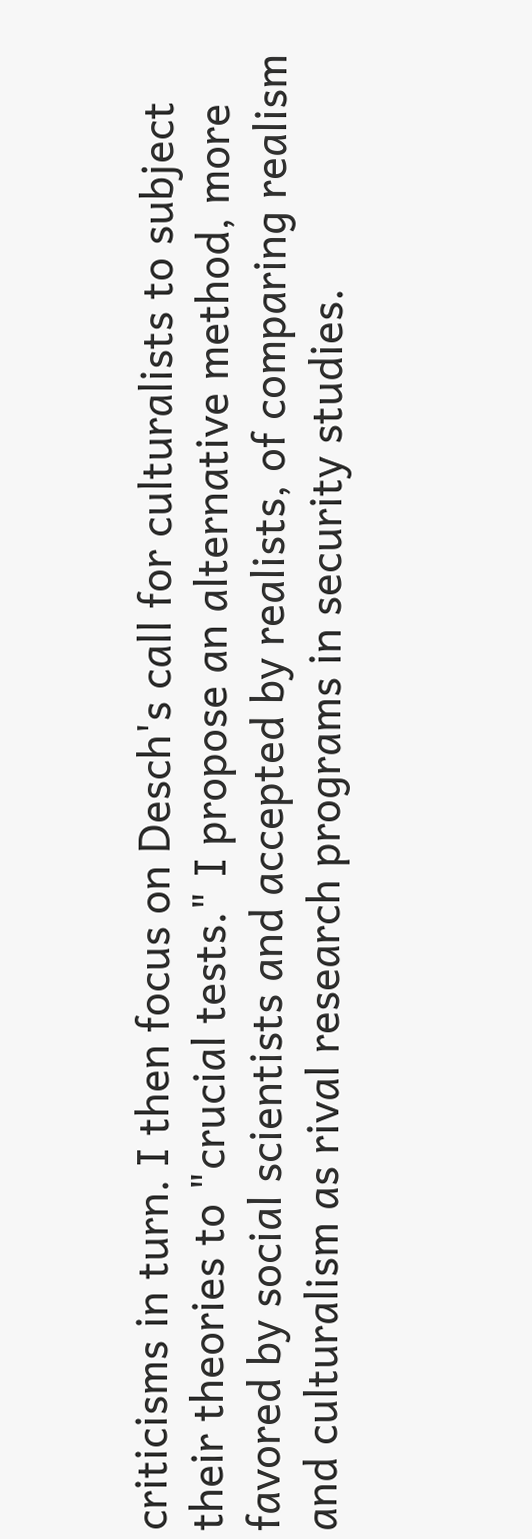criticisms in turn. I then focus on Desch's call for culturalists to subject their theories to "crucial tests." I propose an alternative method, more favored by social scientists and accepted by realists, of comparing realism and culturalism as rival research programs in security studies.